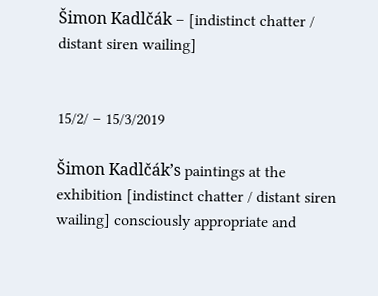Šimon Kadlčák – [indistinct chatter / distant siren wailing]


15/2/ – 15/3/2019

Šimon Kadlčák’s paintings at the exhibition [indistinct chatter / distant siren wailing] consciously appropriate and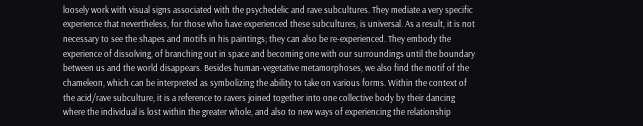loosely work with visual signs associated with the psychedelic and rave subcultures. They mediate a very specific experience that nevertheless, for those who have experienced these subcultures, is universal. As a result, it is not necessary to see the shapes and motifs in his paintings; they can also be re-experienced. They embody the experience of dissolving, of branching out in space and becoming one with our surroundings until the boundary between us and the world disappears. Besides human-vegetative metamorphoses, we also find the motif of the chameleon, which can be interpreted as symbolizing the ability to take on various forms. Within the context of the acid/rave subculture, it is a reference to ravers joined together into one collective body by their dancing where the individual is lost within the greater whole, and also to new ways of experiencing the relationship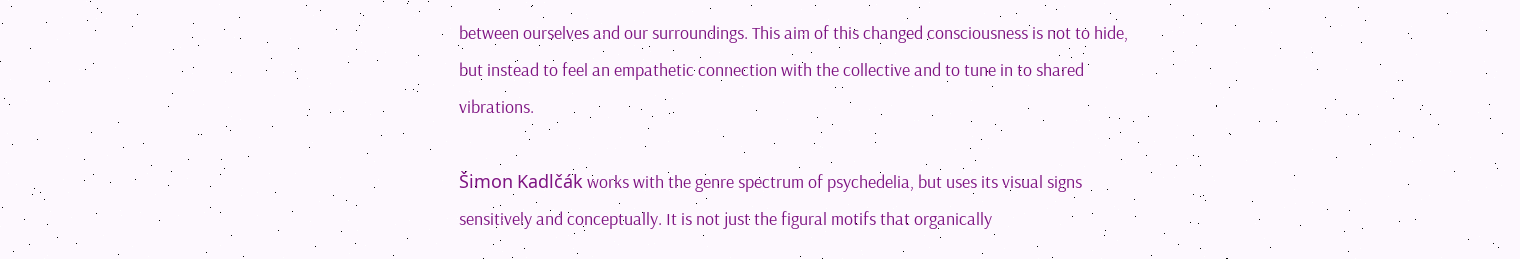between ourselves and our surroundings. This aim of this changed consciousness is not to hide, but instead to feel an empathetic connection with the collective and to tune in to shared vibrations.

Šimon Kadlčák works with the genre spectrum of psychedelia, but uses its visual signs sensitively and conceptually. It is not just the figural motifs that organically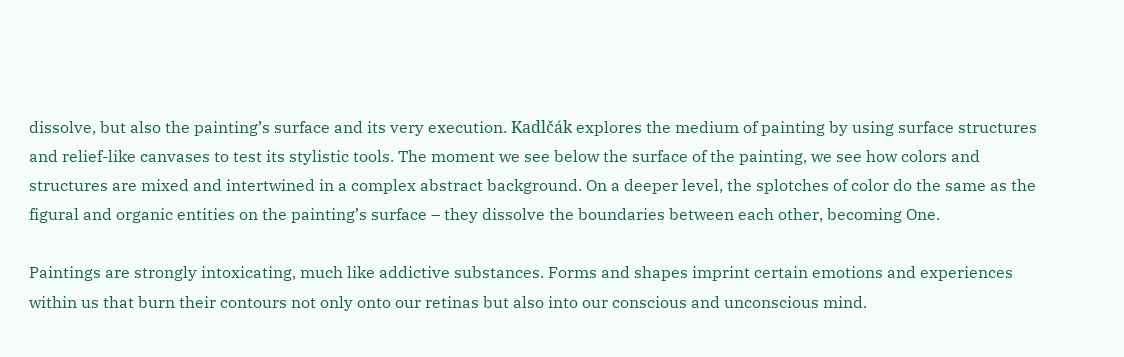dissolve, but also the painting’s surface and its very execution. Kadlčák explores the medium of painting by using surface structures and relief-like canvases to test its stylistic tools. The moment we see below the surface of the painting, we see how colors and structures are mixed and intertwined in a complex abstract background. On a deeper level, the splotches of color do the same as the figural and organic entities on the painting’s surface – they dissolve the boundaries between each other, becoming One.

Paintings are strongly intoxicating, much like addictive substances. Forms and shapes imprint certain emotions and experiences within us that burn their contours not only onto our retinas but also into our conscious and unconscious mind.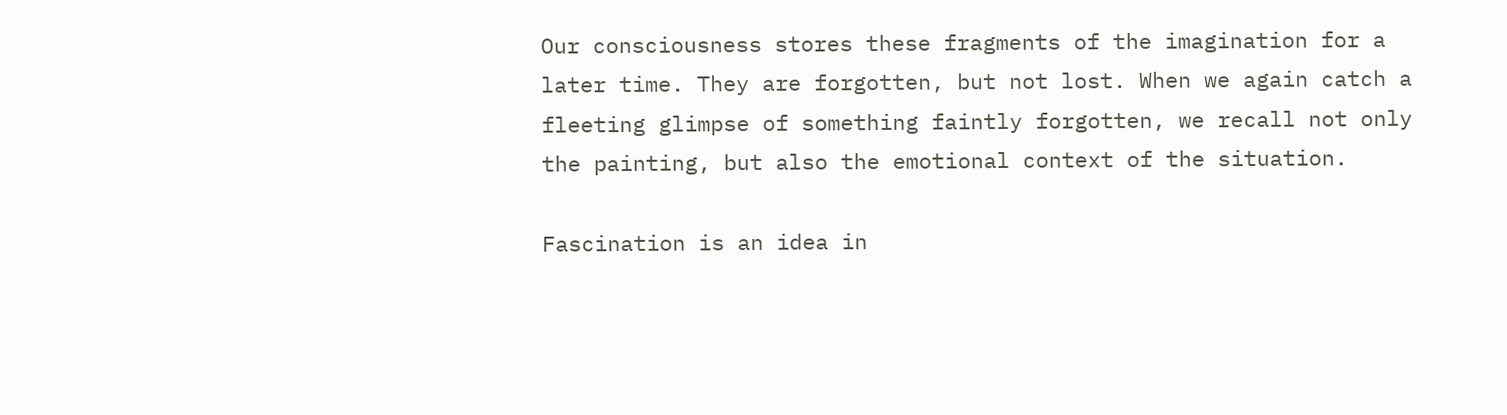Our consciousness stores these fragments of the imagination for a later time. They are forgotten, but not lost. When we again catch a fleeting glimpse of something faintly forgotten, we recall not only the painting, but also the emotional context of the situation.

Fascination is an idea in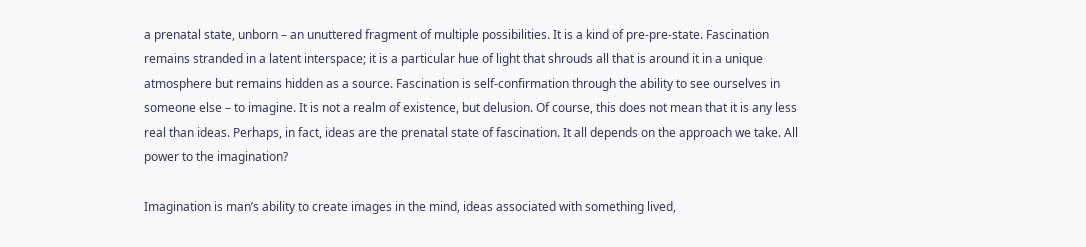a prenatal state, unborn – an unuttered fragment of multiple possibilities. It is a kind of pre-pre-state. Fascination remains stranded in a latent interspace; it is a particular hue of light that shrouds all that is around it in a unique atmosphere but remains hidden as a source. Fascination is self-confirmation through the ability to see ourselves in someone else – to imagine. It is not a realm of existence, but delusion. Of course, this does not mean that it is any less real than ideas. Perhaps, in fact, ideas are the prenatal state of fascination. It all depends on the approach we take. All power to the imagination?

Imagination is man’s ability to create images in the mind, ideas associated with something lived,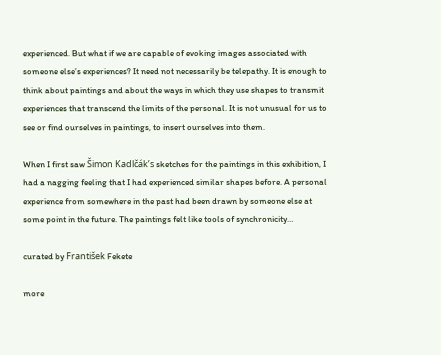experienced. But what if we are capable of evoking images associated with someone else’s experiences? It need not necessarily be telepathy. It is enough to think about paintings and about the ways in which they use shapes to transmit experiences that transcend the limits of the personal. It is not unusual for us to see or find ourselves in paintings, to insert ourselves into them.

When I first saw Šimon Kadlčák’s sketches for the paintings in this exhibition, I had a nagging feeling that I had experienced similar shapes before. A personal experience from somewhere in the past had been drawn by someone else at some point in the future. The paintings felt like tools of synchronicity…

curated by František Fekete

more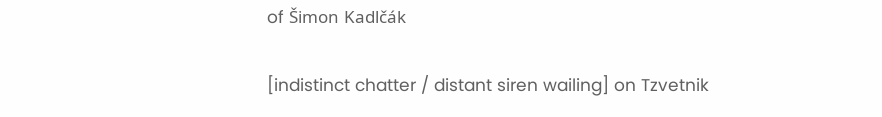of Šimon Kadlčák

[indistinct chatter / distant siren wailing] on Tzvetnik